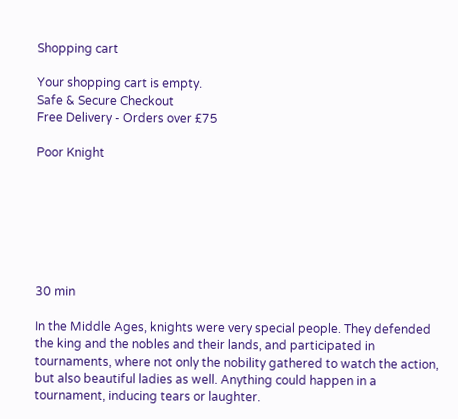Shopping cart

Your shopping cart is empty.
Safe & Secure Checkout
Free Delivery - Orders over £75

Poor Knight







30 min

In the Middle Ages, knights were very special people. They defended the king and the nobles and their lands, and participated in tournaments, where not only the nobility gathered to watch the action, but also beautiful ladies as well. Anything could happen in a tournament, inducing tears or laughter.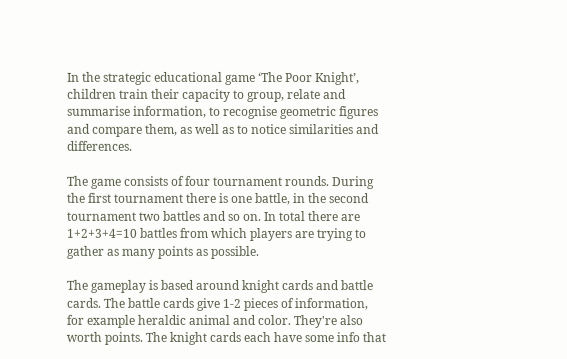In the strategic educational game ‘The Poor Knight’, children train their capacity to group, relate and summarise information, to recognise geometric figures and compare them, as well as to notice similarities and differences.

The game consists of four tournament rounds. During the first tournament there is one battle, in the second tournament two battles and so on. In total there are 1+2+3+4=10 battles from which players are trying to gather as many points as possible.

The gameplay is based around knight cards and battle cards. The battle cards give 1-2 pieces of information, for example heraldic animal and color. They're also worth points. The knight cards each have some info that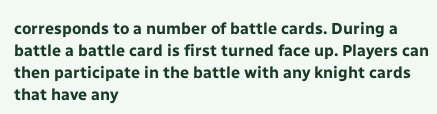corresponds to a number of battle cards. During a battle a battle card is first turned face up. Players can then participate in the battle with any knight cards that have any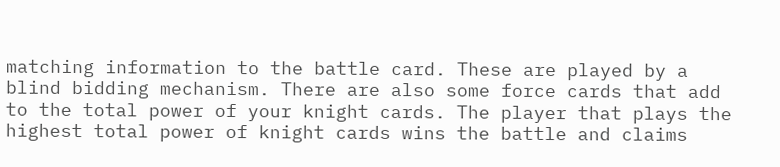matching information to the battle card. These are played by a blind bidding mechanism. There are also some force cards that add to the total power of your knight cards. The player that plays the highest total power of knight cards wins the battle and claims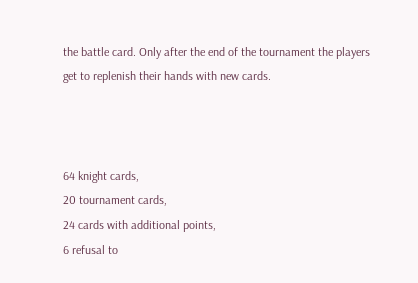the battle card. Only after the end of the tournament the players get to replenish their hands with new cards.



64 knight cards,
20 tournament cards,
24 cards with additional points,
6 refusal to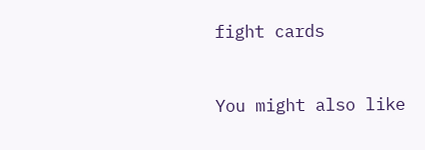fight cards



You might also like